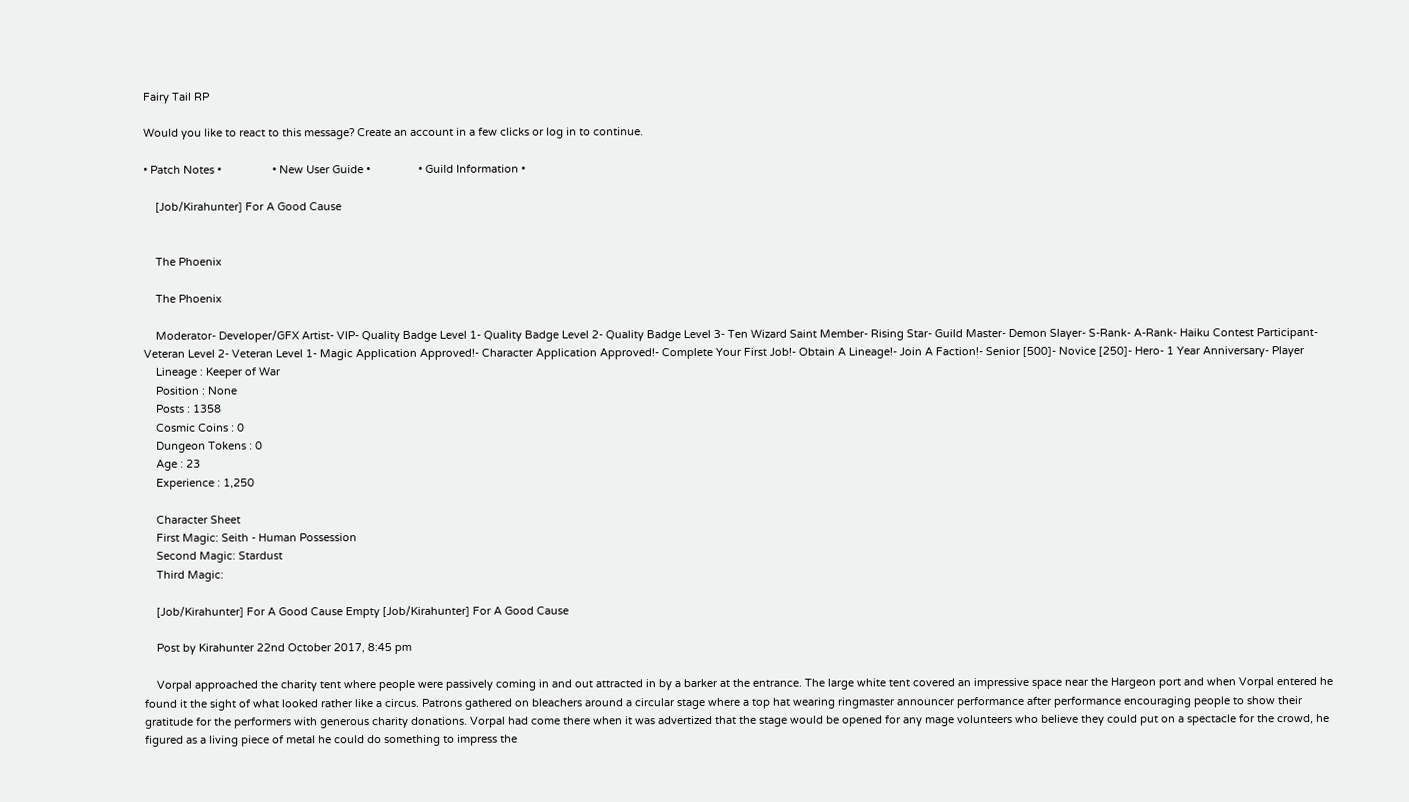Fairy Tail RP

Would you like to react to this message? Create an account in a few clicks or log in to continue.

• Patch Notes •                 • New User Guide •                • Guild Information •

    [Job/Kirahunter] For A Good Cause


    The Phoenix

    The Phoenix

    Moderator- Developer/GFX Artist- VIP- Quality Badge Level 1- Quality Badge Level 2- Quality Badge Level 3- Ten Wizard Saint Member- Rising Star- Guild Master- Demon Slayer- S-Rank- A-Rank- Haiku Contest Participant- Veteran Level 2- Veteran Level 1- Magic Application Approved!- Character Application Approved!- Complete Your First Job!- Obtain A Lineage!- Join A Faction!- Senior [500]- Novice [250]- Hero- 1 Year Anniversary- Player
    Lineage : Keeper of War
    Position : None
    Posts : 1358
    Cosmic Coins : 0
    Dungeon Tokens : 0
    Age : 23
    Experience : 1,250

    Character Sheet
    First Magic: Seith - Human Possession
    Second Magic: Stardust
    Third Magic:

    [Job/Kirahunter] For A Good Cause Empty [Job/Kirahunter] For A Good Cause

    Post by Kirahunter 22nd October 2017, 8:45 pm

    Vorpal approached the charity tent where people were passively coming in and out attracted in by a barker at the entrance. The large white tent covered an impressive space near the Hargeon port and when Vorpal entered he found it the sight of what looked rather like a circus. Patrons gathered on bleachers around a circular stage where a top hat wearing ringmaster announcer performance after performance encouraging people to show their gratitude for the performers with generous charity donations. Vorpal had come there when it was advertized that the stage would be opened for any mage volunteers who believe they could put on a spectacle for the crowd, he figured as a living piece of metal he could do something to impress the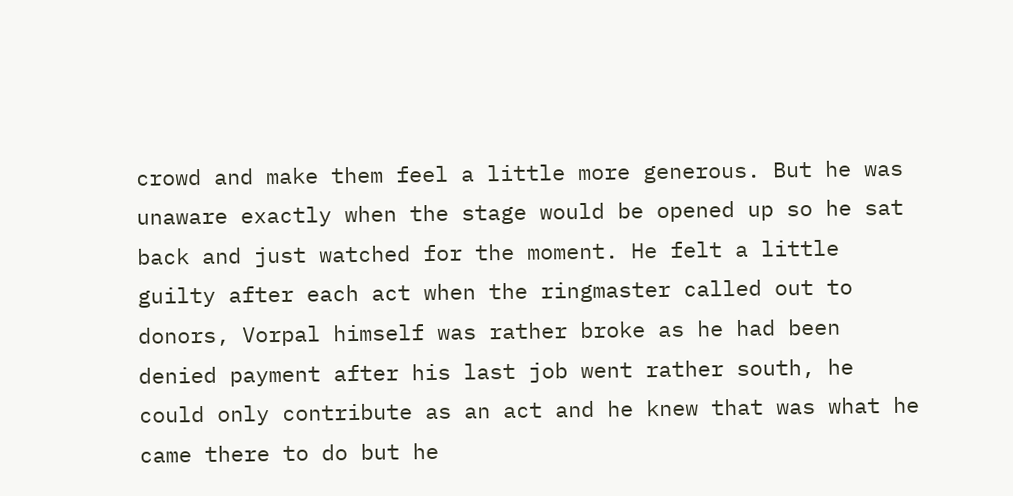crowd and make them feel a little more generous. But he was unaware exactly when the stage would be opened up so he sat back and just watched for the moment. He felt a little guilty after each act when the ringmaster called out to donors, Vorpal himself was rather broke as he had been denied payment after his last job went rather south, he could only contribute as an act and he knew that was what he came there to do but he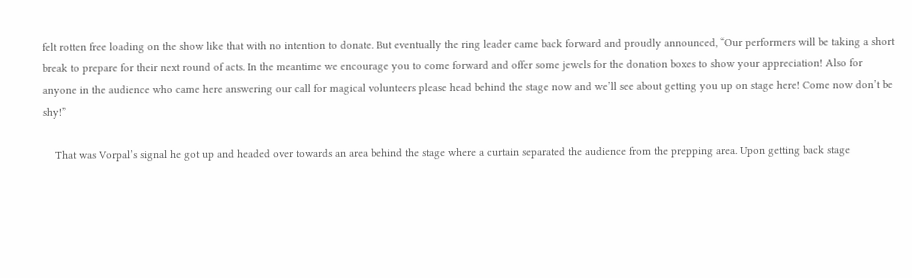felt rotten free loading on the show like that with no intention to donate. But eventually the ring leader came back forward and proudly announced, “Our performers will be taking a short break to prepare for their next round of acts. In the meantime we encourage you to come forward and offer some jewels for the donation boxes to show your appreciation! Also for anyone in the audience who came here answering our call for magical volunteers please head behind the stage now and we’ll see about getting you up on stage here! Come now don’t be shy!”

    That was Vorpal’s signal he got up and headed over towards an area behind the stage where a curtain separated the audience from the prepping area. Upon getting back stage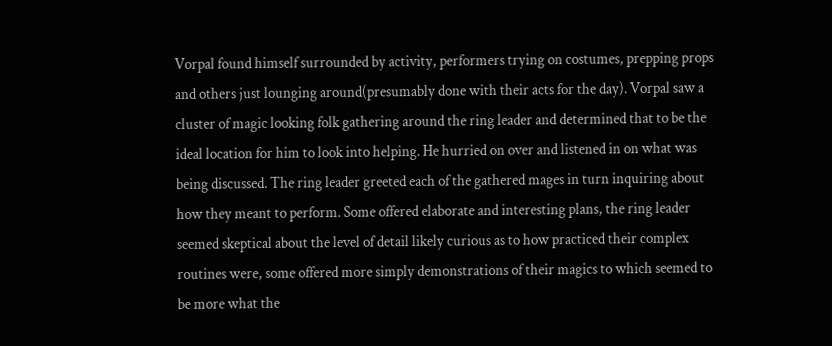Vorpal found himself surrounded by activity, performers trying on costumes, prepping props and others just lounging around(presumably done with their acts for the day). Vorpal saw a cluster of magic looking folk gathering around the ring leader and determined that to be the ideal location for him to look into helping. He hurried on over and listened in on what was being discussed. The ring leader greeted each of the gathered mages in turn inquiring about how they meant to perform. Some offered elaborate and interesting plans, the ring leader seemed skeptical about the level of detail likely curious as to how practiced their complex routines were, some offered more simply demonstrations of their magics to which seemed to be more what the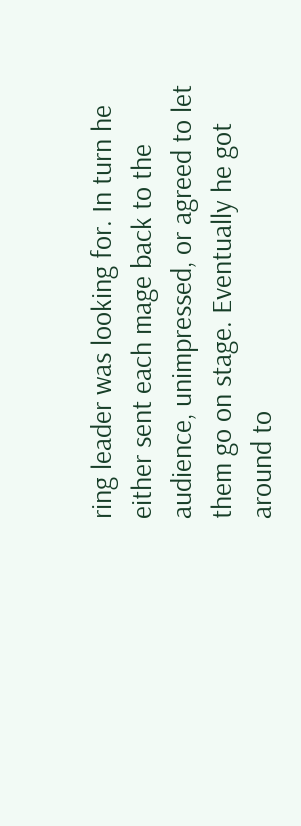ring leader was looking for. In turn he either sent each mage back to the audience, unimpressed, or agreed to let them go on stage. Eventually he got around to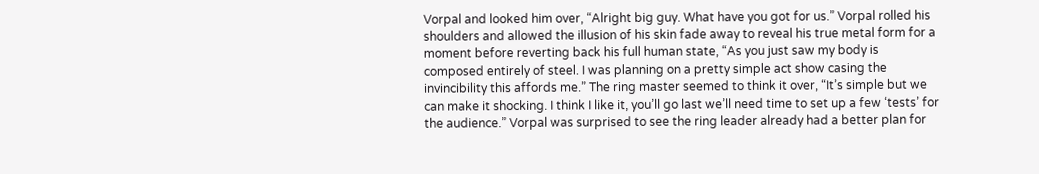Vorpal and looked him over, “Alright big guy. What have you got for us.” Vorpal rolled his shoulders and allowed the illusion of his skin fade away to reveal his true metal form for a moment before reverting back his full human state, “As you just saw my body is composed entirely of steel. I was planning on a pretty simple act show casing the invincibility this affords me.” The ring master seemed to think it over, “It’s simple but we can make it shocking. I think I like it, you’ll go last we’ll need time to set up a few ‘tests’ for the audience.” Vorpal was surprised to see the ring leader already had a better plan for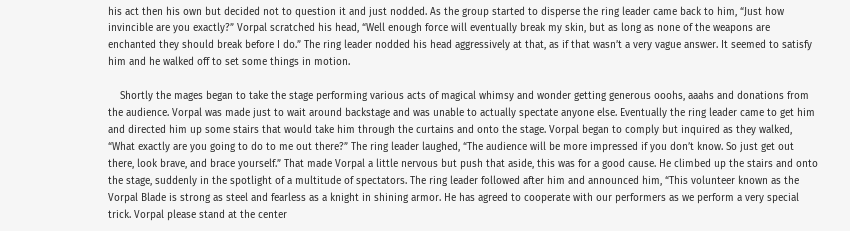his act then his own but decided not to question it and just nodded. As the group started to disperse the ring leader came back to him, “Just how invincible are you exactly?” Vorpal scratched his head, “Well enough force will eventually break my skin, but as long as none of the weapons are enchanted they should break before I do.” The ring leader nodded his head aggressively at that, as if that wasn’t a very vague answer. It seemed to satisfy him and he walked off to set some things in motion.

    Shortly the mages began to take the stage performing various acts of magical whimsy and wonder getting generous ooohs, aaahs and donations from the audience. Vorpal was made just to wait around backstage and was unable to actually spectate anyone else. Eventually the ring leader came to get him and directed him up some stairs that would take him through the curtains and onto the stage. Vorpal began to comply but inquired as they walked, “What exactly are you going to do to me out there?” The ring leader laughed, “The audience will be more impressed if you don’t know. So just get out there, look brave, and brace yourself.” That made Vorpal a little nervous but push that aside, this was for a good cause. He climbed up the stairs and onto the stage, suddenly in the spotlight of a multitude of spectators. The ring leader followed after him and announced him, “This volunteer known as the Vorpal Blade is strong as steel and fearless as a knight in shining armor. He has agreed to cooperate with our performers as we perform a very special trick. Vorpal please stand at the center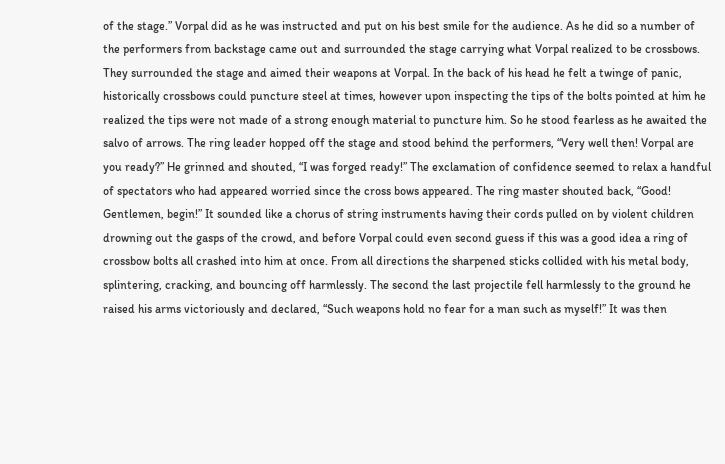of the stage.” Vorpal did as he was instructed and put on his best smile for the audience. As he did so a number of the performers from backstage came out and surrounded the stage carrying what Vorpal realized to be crossbows. They surrounded the stage and aimed their weapons at Vorpal. In the back of his head he felt a twinge of panic, historically crossbows could puncture steel at times, however upon inspecting the tips of the bolts pointed at him he realized the tips were not made of a strong enough material to puncture him. So he stood fearless as he awaited the salvo of arrows. The ring leader hopped off the stage and stood behind the performers, “Very well then! Vorpal are you ready?” He grinned and shouted, “I was forged ready!” The exclamation of confidence seemed to relax a handful of spectators who had appeared worried since the cross bows appeared. The ring master shouted back, “Good! Gentlemen, begin!” It sounded like a chorus of string instruments having their cords pulled on by violent children drowning out the gasps of the crowd, and before Vorpal could even second guess if this was a good idea a ring of crossbow bolts all crashed into him at once. From all directions the sharpened sticks collided with his metal body, splintering, cracking, and bouncing off harmlessly. The second the last projectile fell harmlessly to the ground he raised his arms victoriously and declared, “Such weapons hold no fear for a man such as myself!” It was then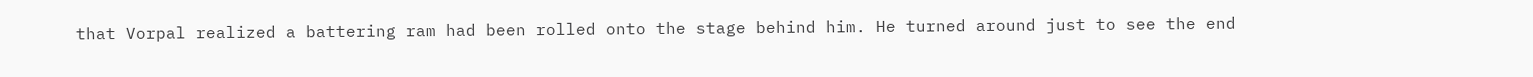that Vorpal realized a battering ram had been rolled onto the stage behind him. He turned around just to see the end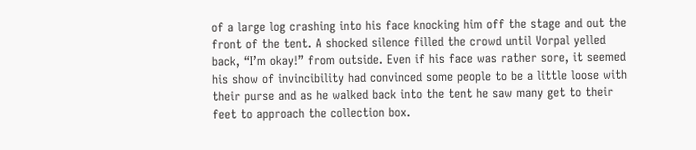of a large log crashing into his face knocking him off the stage and out the front of the tent. A shocked silence filled the crowd until Vorpal yelled back, “I’m okay!” from outside. Even if his face was rather sore, it seemed his show of invincibility had convinced some people to be a little loose with their purse and as he walked back into the tent he saw many get to their feet to approach the collection box.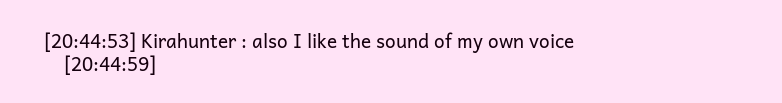[20:44:53] Kirahunter : also I like the sound of my own voice
    [20:44:59]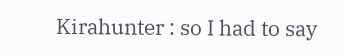Kirahunter : so I had to say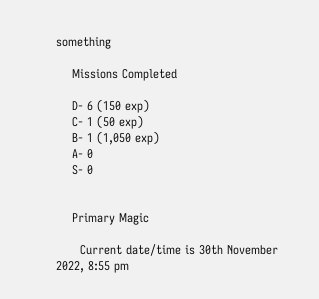something

    Missions Completed

    D- 6 (150 exp)
    C- 1 (50 exp)
    B- 1 (1,050 exp)
    A- 0
    S- 0


    Primary Magic

      Current date/time is 30th November 2022, 8:55 pm